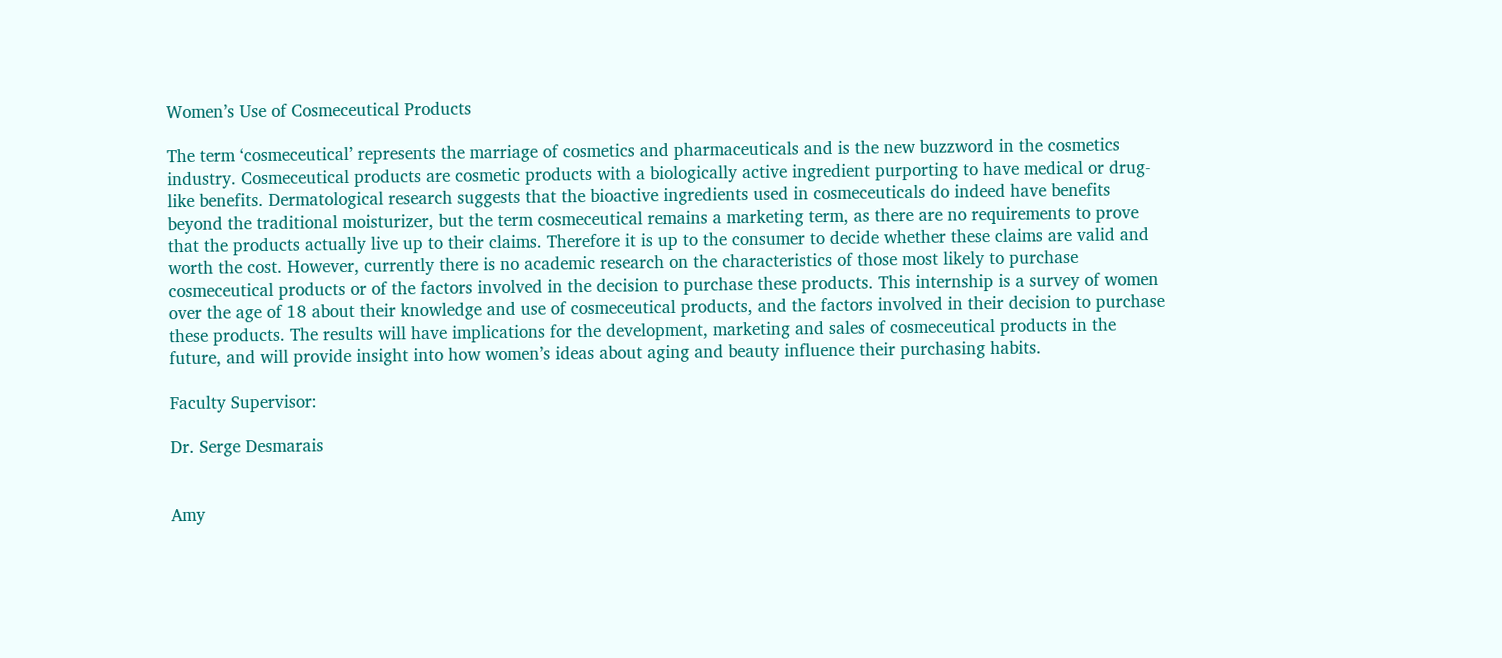Women’s Use of Cosmeceutical Products

The term ‘cosmeceutical’ represents the marriage of cosmetics and pharmaceuticals and is the new buzzword in the cosmetics industry. Cosmeceutical products are cosmetic products with a biologically active ingredient purporting to have medical or drug‐like benefits. Dermatological research suggests that the bioactive ingredients used in cosmeceuticals do indeed have benefits beyond the traditional moisturizer, but the term cosmeceutical remains a marketing term, as there are no requirements to prove that the products actually live up to their claims. Therefore it is up to the consumer to decide whether these claims are valid and worth the cost. However, currently there is no academic research on the characteristics of those most likely to purchase cosmeceutical products or of the factors involved in the decision to purchase these products. This internship is a survey of women over the age of 18 about their knowledge and use of cosmeceutical products, and the factors involved in their decision to purchase these products. The results will have implications for the development, marketing and sales of cosmeceutical products in the future, and will provide insight into how women’s ideas about aging and beauty influence their purchasing habits.

Faculty Supervisor:

Dr. Serge Desmarais


Amy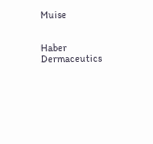Muise


Haber Dermaceutics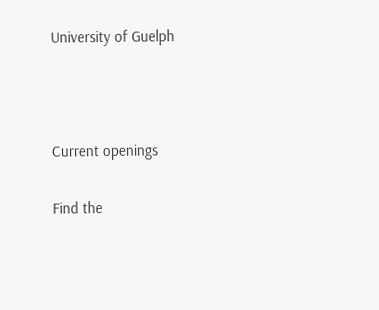University of Guelph



Current openings

Find the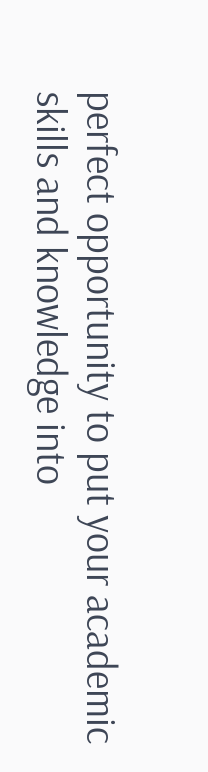perfect opportunity to put your academic skills and knowledge into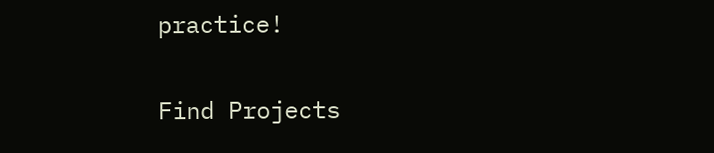practice!

Find Projects